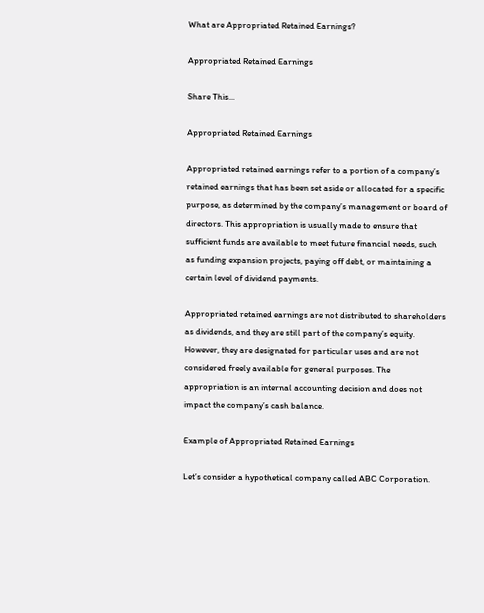What are Appropriated Retained Earnings?

Appropriated Retained Earnings

Share This...

Appropriated Retained Earnings

Appropriated retained earnings refer to a portion of a company’s retained earnings that has been set aside or allocated for a specific purpose, as determined by the company’s management or board of directors. This appropriation is usually made to ensure that sufficient funds are available to meet future financial needs, such as funding expansion projects, paying off debt, or maintaining a certain level of dividend payments.

Appropriated retained earnings are not distributed to shareholders as dividends, and they are still part of the company’s equity. However, they are designated for particular uses and are not considered freely available for general purposes. The appropriation is an internal accounting decision and does not impact the company’s cash balance.

Example of Appropriated Retained Earnings

Let’s consider a hypothetical company called ABC Corporation.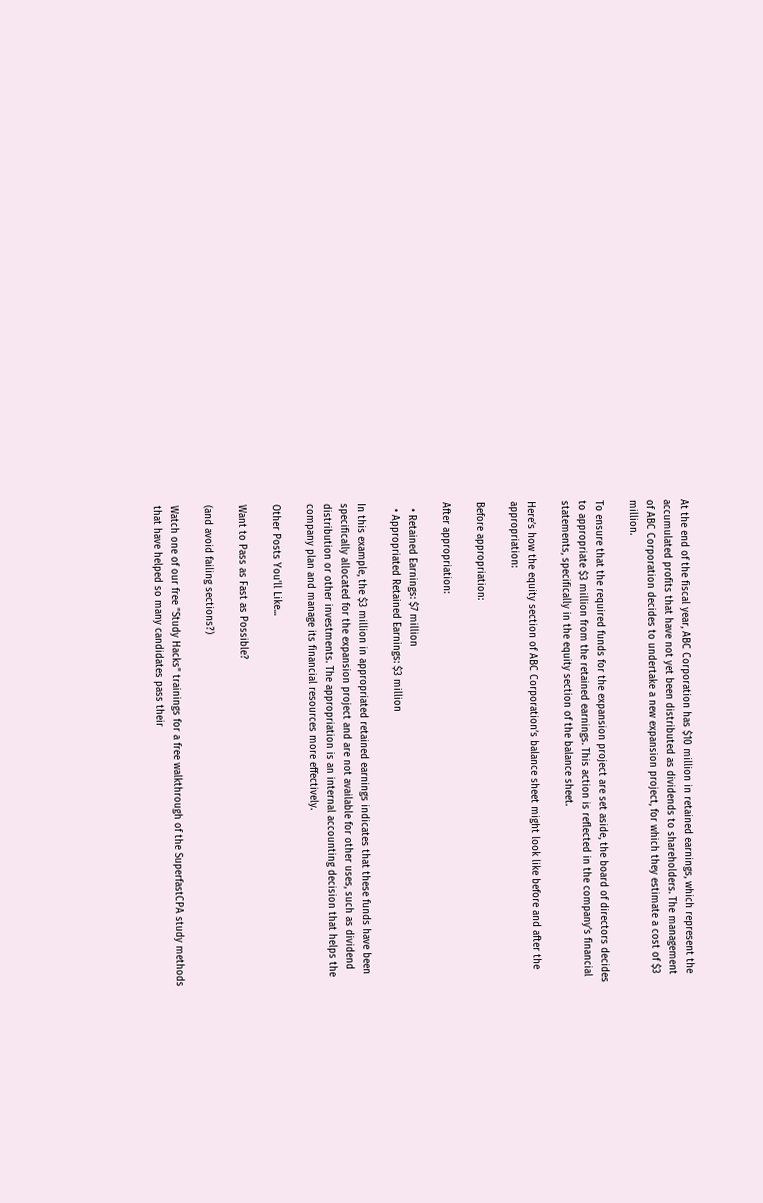At the end of the fiscal year, ABC Corporation has $10 million in retained earnings, which represent the accumulated profits that have not yet been distributed as dividends to shareholders. The management of ABC Corporation decides to undertake a new expansion project, for which they estimate a cost of $3 million.

To ensure that the required funds for the expansion project are set aside, the board of directors decides to appropriate $3 million from the retained earnings. This action is reflected in the company’s financial statements, specifically in the equity section of the balance sheet.

Here’s how the equity section of ABC Corporation’s balance sheet might look like before and after the appropriation:

Before appropriation:

After appropriation:

  • Retained Earnings: $7 million
  • Appropriated Retained Earnings: $3 million

In this example, the $3 million in appropriated retained earnings indicates that these funds have been specifically allocated for the expansion project and are not available for other uses, such as dividend distribution or other investments. The appropriation is an internal accounting decision that helps the company plan and manage its financial resources more effectively.

Other Posts You'll Like...

Want to Pass as Fast as Possible?

(and avoid failing sections?)

Watch one of our free "Study Hacks" trainings for a free walkthrough of the SuperfastCPA study methods that have helped so many candidates pass their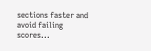sections faster and avoid failing scores...